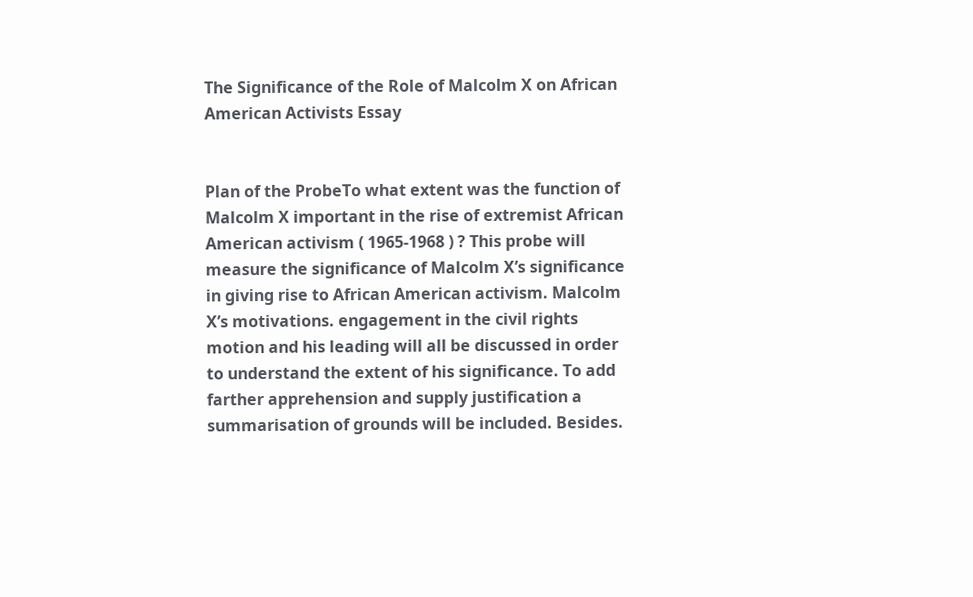The Significance of the Role of Malcolm X on African American Activists Essay


Plan of the ProbeTo what extent was the function of Malcolm X important in the rise of extremist African American activism ( 1965-1968 ) ? This probe will measure the significance of Malcolm X’s significance in giving rise to African American activism. Malcolm X’s motivations. engagement in the civil rights motion and his leading will all be discussed in order to understand the extent of his significance. To add farther apprehension and supply justification a summarisation of grounds will be included. Besides.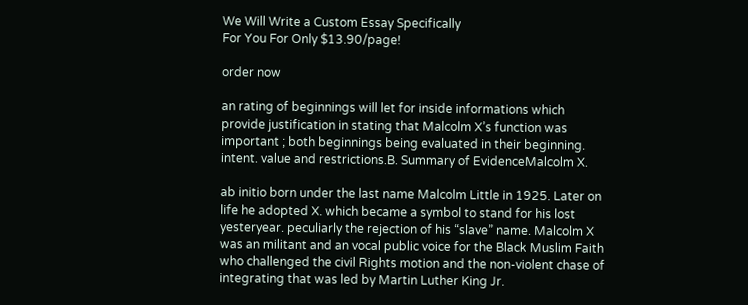We Will Write a Custom Essay Specifically
For You For Only $13.90/page!

order now

an rating of beginnings will let for inside informations which provide justification in stating that Malcolm X’s function was important ; both beginnings being evaluated in their beginning. intent. value and restrictions.B. Summary of EvidenceMalcolm X.

ab initio born under the last name Malcolm Little in 1925. Later on life he adopted X. which became a symbol to stand for his lost yesteryear. peculiarly the rejection of his “slave” name. Malcolm X was an militant and an vocal public voice for the Black Muslim Faith who challenged the civil Rights motion and the non-violent chase of integrating that was led by Martin Luther King Jr.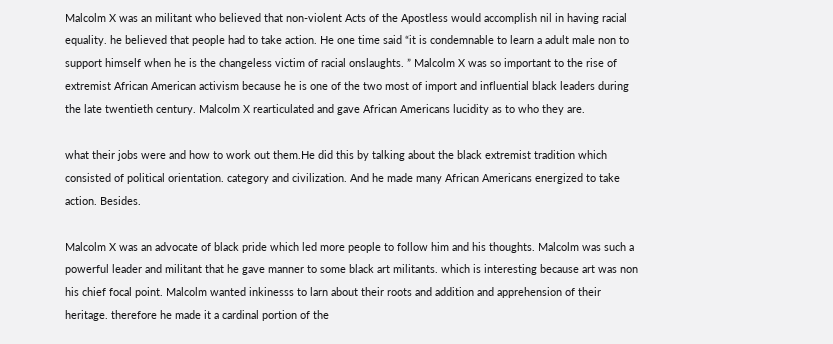Malcolm X was an militant who believed that non-violent Acts of the Apostless would accomplish nil in having racial equality. he believed that people had to take action. He one time said “it is condemnable to learn a adult male non to support himself when he is the changeless victim of racial onslaughts. ” Malcolm X was so important to the rise of extremist African American activism because he is one of the two most of import and influential black leaders during the late twentieth century. Malcolm X rearticulated and gave African Americans lucidity as to who they are.

what their jobs were and how to work out them.He did this by talking about the black extremist tradition which consisted of political orientation. category and civilization. And he made many African Americans energized to take action. Besides.

Malcolm X was an advocate of black pride which led more people to follow him and his thoughts. Malcolm was such a powerful leader and militant that he gave manner to some black art militants. which is interesting because art was non his chief focal point. Malcolm wanted inkinesss to larn about their roots and addition and apprehension of their heritage. therefore he made it a cardinal portion of the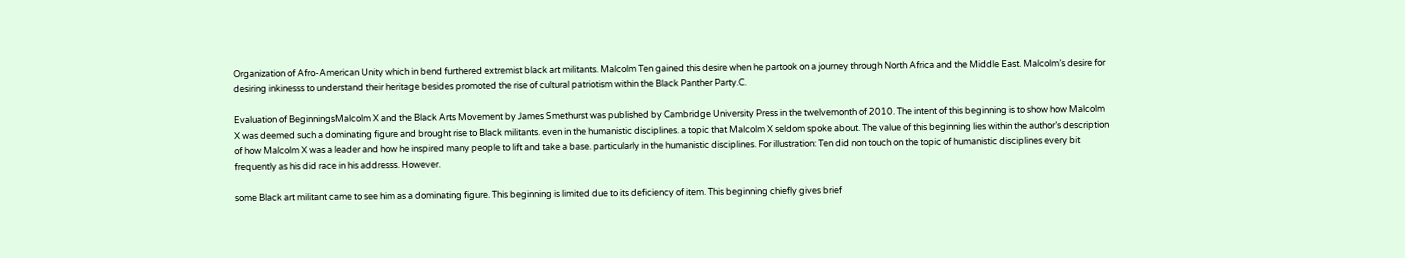Organization of Afro-American Unity which in bend furthered extremist black art militants. Malcolm Ten gained this desire when he partook on a journey through North Africa and the Middle East. Malcolm’s desire for desiring inkinesss to understand their heritage besides promoted the rise of cultural patriotism within the Black Panther Party.C.

Evaluation of BeginningsMalcolm X and the Black Arts Movement by James Smethurst was published by Cambridge University Press in the twelvemonth of 2010. The intent of this beginning is to show how Malcolm X was deemed such a dominating figure and brought rise to Black militants. even in the humanistic disciplines. a topic that Malcolm X seldom spoke about. The value of this beginning lies within the author’s description of how Malcolm X was a leader and how he inspired many people to lift and take a base. particularly in the humanistic disciplines. For illustration: Ten did non touch on the topic of humanistic disciplines every bit frequently as his did race in his addresss. However.

some Black art militant came to see him as a dominating figure. This beginning is limited due to its deficiency of item. This beginning chiefly gives brief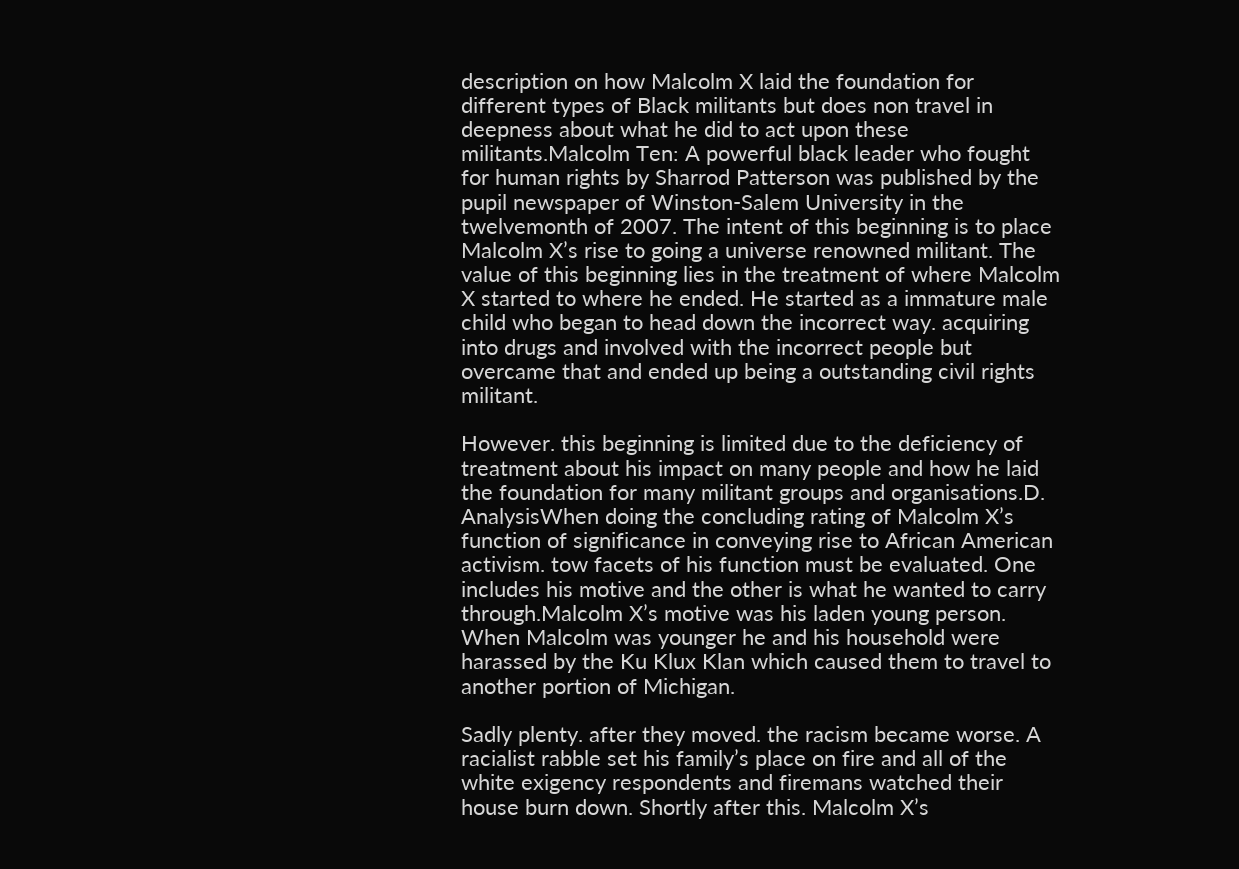description on how Malcolm X laid the foundation for different types of Black militants but does non travel in deepness about what he did to act upon these militants.Malcolm Ten: A powerful black leader who fought for human rights by Sharrod Patterson was published by the pupil newspaper of Winston-Salem University in the twelvemonth of 2007. The intent of this beginning is to place Malcolm X’s rise to going a universe renowned militant. The value of this beginning lies in the treatment of where Malcolm X started to where he ended. He started as a immature male child who began to head down the incorrect way. acquiring into drugs and involved with the incorrect people but overcame that and ended up being a outstanding civil rights militant.

However. this beginning is limited due to the deficiency of treatment about his impact on many people and how he laid the foundation for many militant groups and organisations.D. AnalysisWhen doing the concluding rating of Malcolm X’s function of significance in conveying rise to African American activism. tow facets of his function must be evaluated. One includes his motive and the other is what he wanted to carry through.Malcolm X’s motive was his laden young person. When Malcolm was younger he and his household were harassed by the Ku Klux Klan which caused them to travel to another portion of Michigan.

Sadly plenty. after they moved. the racism became worse. A racialist rabble set his family’s place on fire and all of the white exigency respondents and firemans watched their house burn down. Shortly after this. Malcolm X’s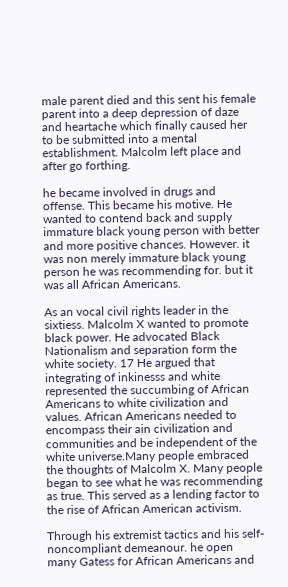male parent died and this sent his female parent into a deep depression of daze and heartache which finally caused her to be submitted into a mental establishment. Malcolm left place and after go forthing.

he became involved in drugs and offense. This became his motive. He wanted to contend back and supply immature black young person with better and more positive chances. However. it was non merely immature black young person he was recommending for. but it was all African Americans.

As an vocal civil rights leader in the sixtiess. Malcolm X wanted to promote black power. He advocated Black Nationalism and separation form the white society. 17 He argued that integrating of inkinesss and white represented the succumbing of African Americans to white civilization and values. African Americans needed to encompass their ain civilization and communities and be independent of the white universe.Many people embraced the thoughts of Malcolm X. Many people began to see what he was recommending as true. This served as a lending factor to the rise of African American activism.

Through his extremist tactics and his self- noncompliant demeanour. he open many Gatess for African Americans and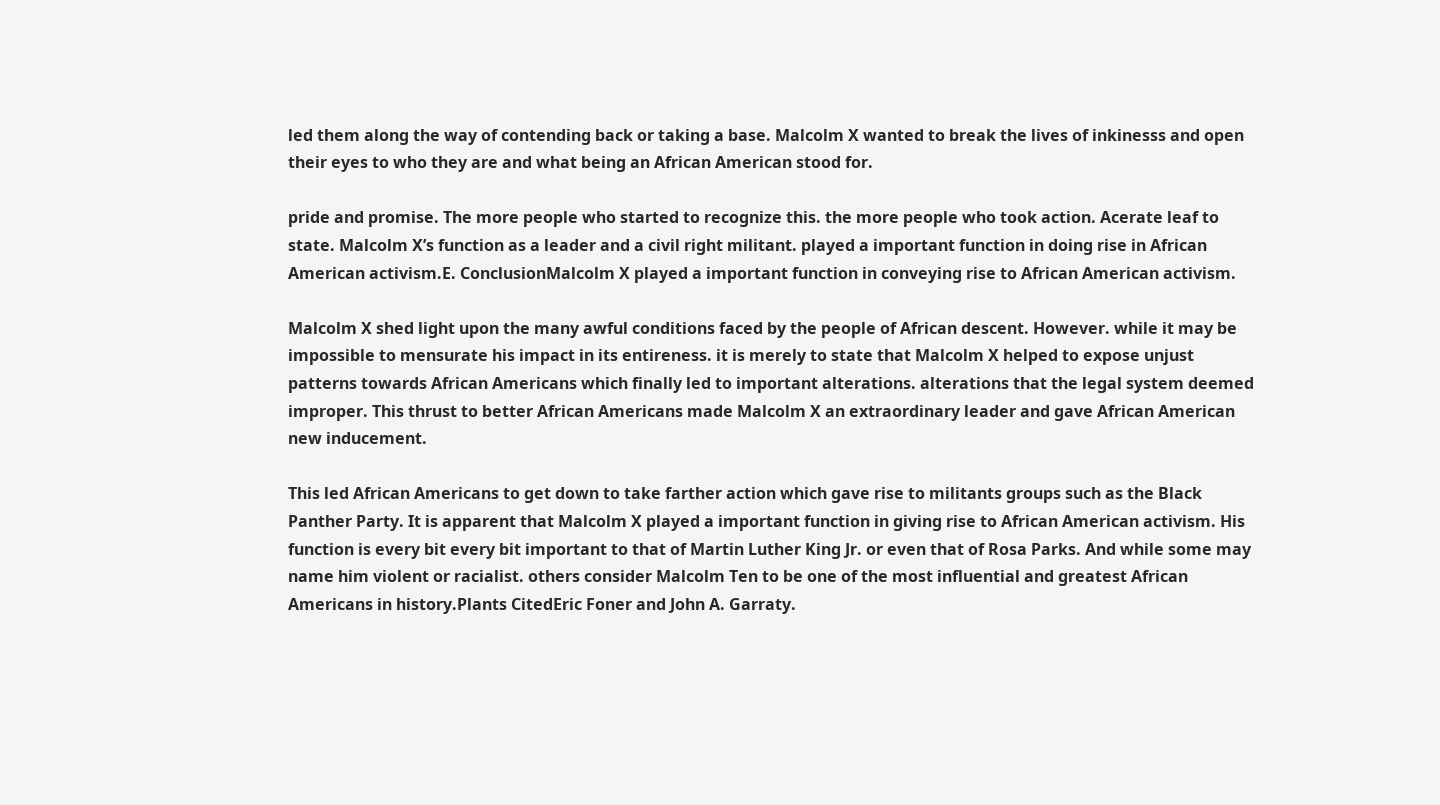led them along the way of contending back or taking a base. Malcolm X wanted to break the lives of inkinesss and open their eyes to who they are and what being an African American stood for.

pride and promise. The more people who started to recognize this. the more people who took action. Acerate leaf to state. Malcolm X’s function as a leader and a civil right militant. played a important function in doing rise in African American activism.E. ConclusionMalcolm X played a important function in conveying rise to African American activism.

Malcolm X shed light upon the many awful conditions faced by the people of African descent. However. while it may be impossible to mensurate his impact in its entireness. it is merely to state that Malcolm X helped to expose unjust patterns towards African Americans which finally led to important alterations. alterations that the legal system deemed improper. This thrust to better African Americans made Malcolm X an extraordinary leader and gave African American new inducement.

This led African Americans to get down to take farther action which gave rise to militants groups such as the Black Panther Party. It is apparent that Malcolm X played a important function in giving rise to African American activism. His function is every bit every bit important to that of Martin Luther King Jr. or even that of Rosa Parks. And while some may name him violent or racialist. others consider Malcolm Ten to be one of the most influential and greatest African Americans in history.Plants CitedEric Foner and John A. Garraty.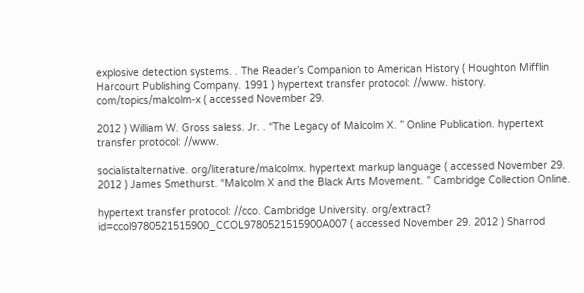explosive detection systems. . The Reader’s Companion to American History ( Houghton Mifflin Harcourt Publishing Company. 1991 ) hypertext transfer protocol: //www. history. com/topics/malcolm-x ( accessed November 29.

2012 ) William W. Gross saless. Jr. . “The Legacy of Malcolm X. ” Online Publication. hypertext transfer protocol: //www.

socialistalternative. org/literature/malcolmx. hypertext markup language ( accessed November 29. 2012 ) James Smethurst. “Malcolm X and the Black Arts Movement. ” Cambridge Collection Online.

hypertext transfer protocol: //cco. Cambridge University. org/extract? id=ccol9780521515900_CCOL9780521515900A007 ( accessed November 29. 2012 ) Sharrod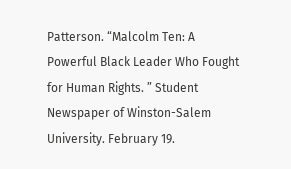Patterson. “Malcolm Ten: A Powerful Black Leader Who Fought for Human Rights. ” Student Newspaper of Winston-Salem University. February 19.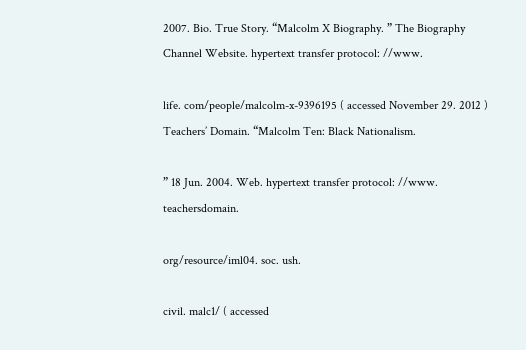2007. Bio. True Story. “Malcolm X Biography. ” The Biography Channel Website. hypertext transfer protocol: //www.

life. com/people/malcolm-x-9396195 ( accessed November 29. 2012 ) Teachers’ Domain. “Malcolm Ten: Black Nationalism.

” 18 Jun. 2004. Web. hypertext transfer protocol: //www. teachersdomain.

org/resource/iml04. soc. ush.

civil. malc1/ ( accessed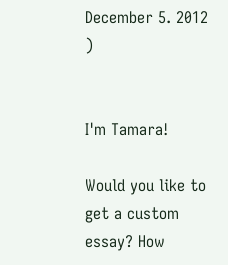December 5. 2012 )


I'm Tamara!

Would you like to get a custom essay? How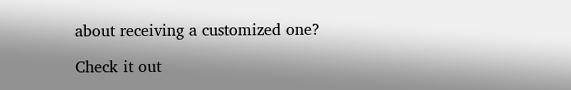about receiving a customized one?

Check it out